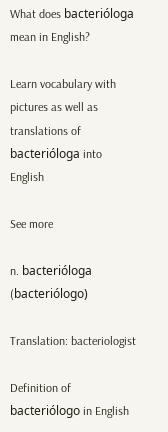What does bacterióloga mean in English?

Learn vocabulary with pictures as well as translations of bacterióloga into English

See more

n. bacterióloga (bacteriólogo)

Translation: bacteriologist

Definition of bacteriólogo in English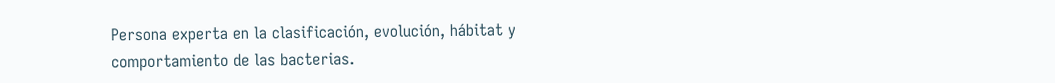Persona experta en la clasificación, evolución, hábitat y comportamiento de las bacterias.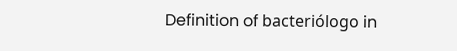Definition of bacteriólogo in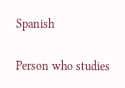Spanish

Person who studies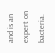and is an expert on bacteria.